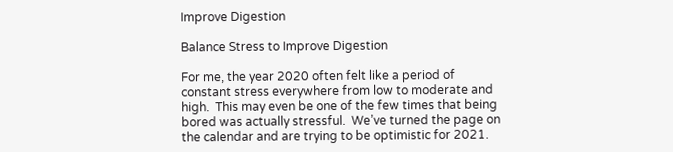Improve Digestion

Balance Stress to Improve Digestion

For me, the year 2020 often felt like a period of constant stress everywhere from low to moderate and high.  This may even be one of the few times that being bored was actually stressful.  We’ve turned the page on the calendar and are trying to be optimistic for 2021.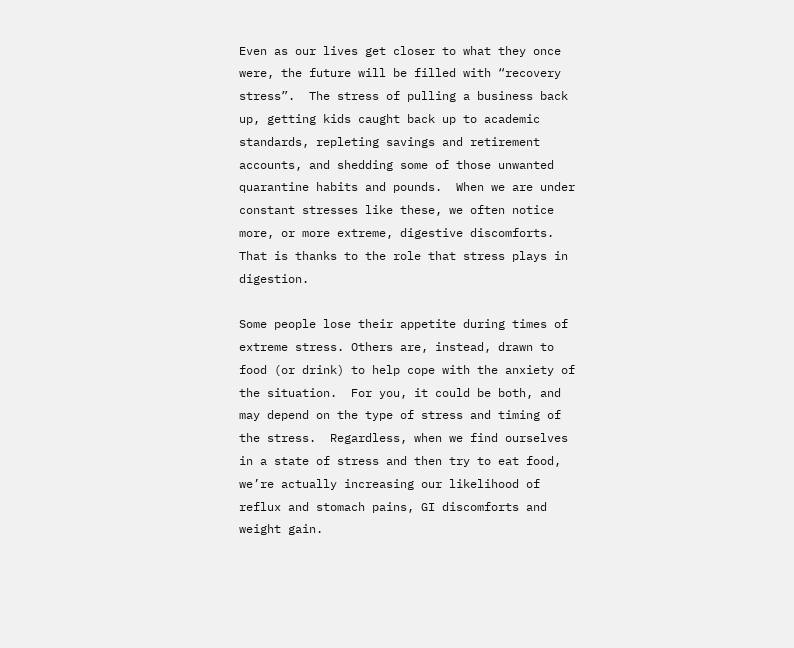Even as our lives get closer to what they once were, the future will be filled with “recovery stress”.  The stress of pulling a business back up, getting kids caught back up to academic standards, repleting savings and retirement accounts, and shedding some of those unwanted quarantine habits and pounds.  When we are under constant stresses like these, we often notice more, or more extreme, digestive discomforts.  That is thanks to the role that stress plays in digestion.

Some people lose their appetite during times of extreme stress. Others are, instead, drawn to food (or drink) to help cope with the anxiety of the situation.  For you, it could be both, and may depend on the type of stress and timing of the stress.  Regardless, when we find ourselves in a state of stress and then try to eat food, we’re actually increasing our likelihood of reflux and stomach pains, GI discomforts and weight gain.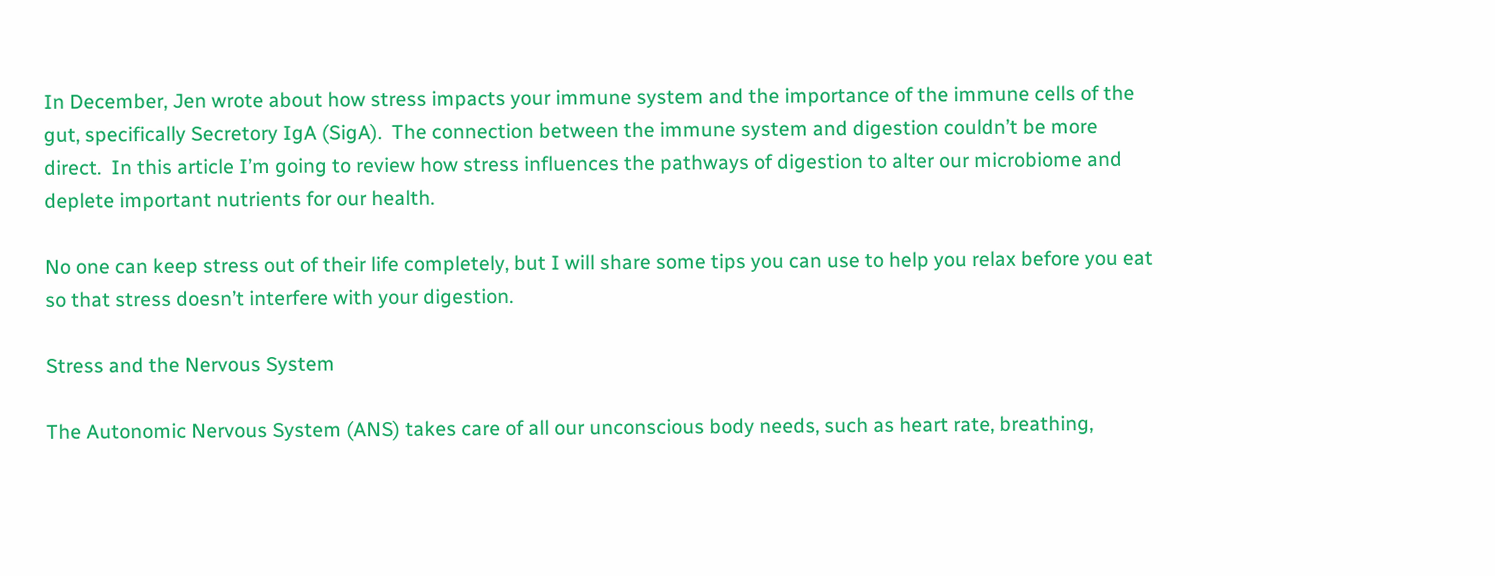In December, Jen wrote about how stress impacts your immune system and the importance of the immune cells of the gut, specifically Secretory IgA (SigA).  The connection between the immune system and digestion couldn’t be more direct.  In this article I’m going to review how stress influences the pathways of digestion to alter our microbiome and deplete important nutrients for our health.

No one can keep stress out of their life completely, but I will share some tips you can use to help you relax before you eat so that stress doesn’t interfere with your digestion.

Stress and the Nervous System

The Autonomic Nervous System (ANS) takes care of all our unconscious body needs, such as heart rate, breathing,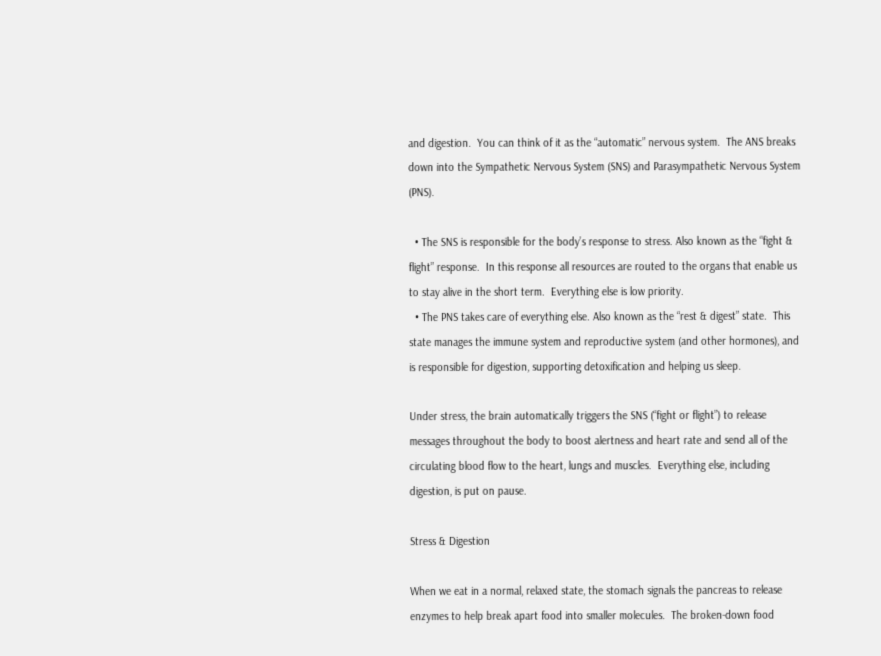and digestion.  You can think of it as the “automatic” nervous system.  The ANS breaks down into the Sympathetic Nervous System (SNS) and Parasympathetic Nervous System (PNS).

  • The SNS is responsible for the body’s response to stress. Also known as the “fight & flight” response.  In this response all resources are routed to the organs that enable us to stay alive in the short term.  Everything else is low priority.
  • The PNS takes care of everything else. Also known as the “rest & digest” state.  This state manages the immune system and reproductive system (and other hormones), and is responsible for digestion, supporting detoxification and helping us sleep.

Under stress, the brain automatically triggers the SNS (“fight or flight”) to release messages throughout the body to boost alertness and heart rate and send all of the circulating blood flow to the heart, lungs and muscles.  Everything else, including digestion, is put on pause.

Stress & Digestion

When we eat in a normal, relaxed state, the stomach signals the pancreas to release enzymes to help break apart food into smaller molecules.  The broken-down food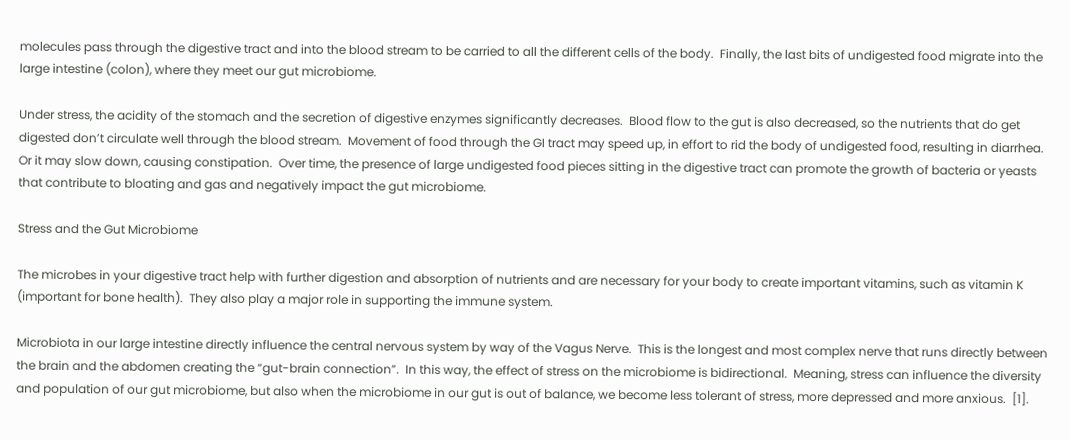molecules pass through the digestive tract and into the blood stream to be carried to all the different cells of the body.  Finally, the last bits of undigested food migrate into the large intestine (colon), where they meet our gut microbiome.

Under stress, the acidity of the stomach and the secretion of digestive enzymes significantly decreases.  Blood flow to the gut is also decreased, so the nutrients that do get digested don’t circulate well through the blood stream.  Movement of food through the GI tract may speed up, in effort to rid the body of undigested food, resulting in diarrhea.  Or it may slow down, causing constipation.  Over time, the presence of large undigested food pieces sitting in the digestive tract can promote the growth of bacteria or yeasts that contribute to bloating and gas and negatively impact the gut microbiome.

Stress and the Gut Microbiome

The microbes in your digestive tract help with further digestion and absorption of nutrients and are necessary for your body to create important vitamins, such as vitamin K (important for bone health).  They also play a major role in supporting the immune system.

Microbiota in our large intestine directly influence the central nervous system by way of the Vagus Nerve.  This is the longest and most complex nerve that runs directly between the brain and the abdomen creating the “gut-brain connection”.  In this way, the effect of stress on the microbiome is bidirectional.  Meaning, stress can influence the diversity and population of our gut microbiome, but also when the microbiome in our gut is out of balance, we become less tolerant of stress, more depressed and more anxious.  [1].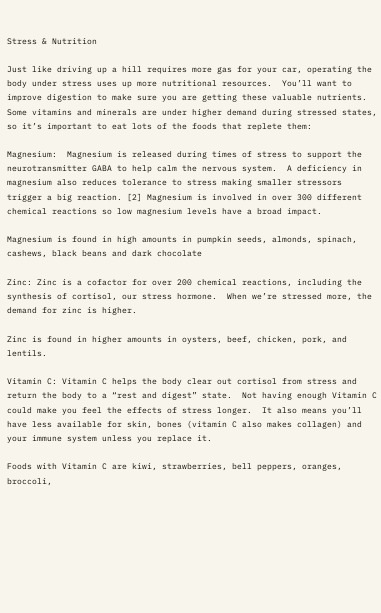Stress & Nutrition

Just like driving up a hill requires more gas for your car, operating the body under stress uses up more nutritional resources.  You’ll want to improve digestion to make sure you are getting these valuable nutrients.  Some vitamins and minerals are under higher demand during stressed states, so it’s important to eat lots of the foods that replete them:

Magnesium:  Magnesium is released during times of stress to support the neurotransmitter GABA to help calm the nervous system.  A deficiency in magnesium also reduces tolerance to stress making smaller stressors trigger a big reaction. [2] Magnesium is involved in over 300 different chemical reactions so low magnesium levels have a broad impact.

Magnesium is found in high amounts in pumpkin seeds, almonds, spinach, cashews, black beans and dark chocolate

Zinc: Zinc is a cofactor for over 200 chemical reactions, including the synthesis of cortisol, our stress hormone.  When we’re stressed more, the demand for zinc is higher.

Zinc is found in higher amounts in oysters, beef, chicken, pork, and lentils.

Vitamin C: Vitamin C helps the body clear out cortisol from stress and return the body to a “rest and digest” state.  Not having enough Vitamin C could make you feel the effects of stress longer.  It also means you’ll have less available for skin, bones (vitamin C also makes collagen) and your immune system unless you replace it.

Foods with Vitamin C are kiwi, strawberries, bell peppers, oranges, broccoli,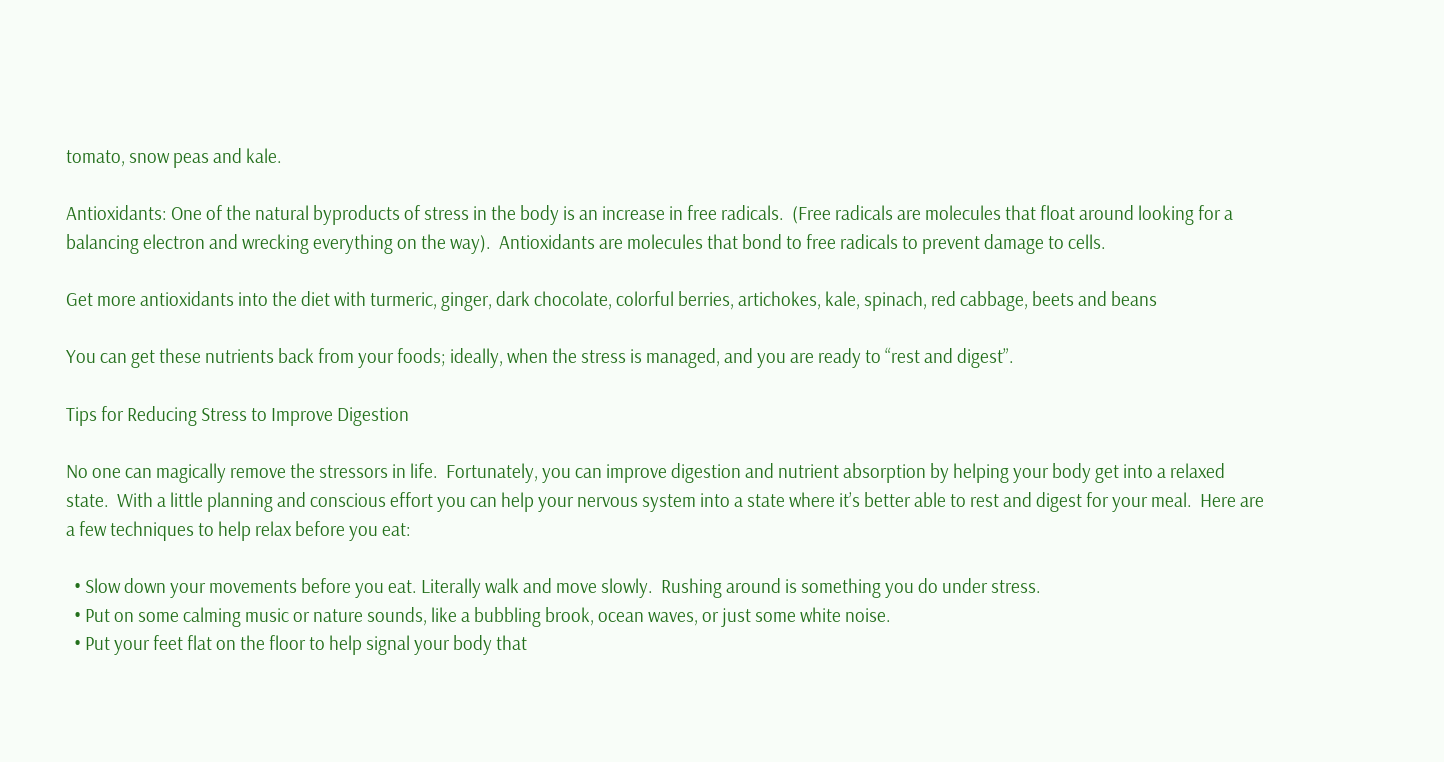tomato, snow peas and kale.

Antioxidants: One of the natural byproducts of stress in the body is an increase in free radicals.  (Free radicals are molecules that float around looking for a balancing electron and wrecking everything on the way).  Antioxidants are molecules that bond to free radicals to prevent damage to cells.

Get more antioxidants into the diet with turmeric, ginger, dark chocolate, colorful berries, artichokes, kale, spinach, red cabbage, beets and beans

You can get these nutrients back from your foods; ideally, when the stress is managed, and you are ready to “rest and digest”.

Tips for Reducing Stress to Improve Digestion

No one can magically remove the stressors in life.  Fortunately, you can improve digestion and nutrient absorption by helping your body get into a relaxed state.  With a little planning and conscious effort you can help your nervous system into a state where it’s better able to rest and digest for your meal.  Here are a few techniques to help relax before you eat:

  • Slow down your movements before you eat. Literally walk and move slowly.  Rushing around is something you do under stress.
  • Put on some calming music or nature sounds, like a bubbling brook, ocean waves, or just some white noise.
  • Put your feet flat on the floor to help signal your body that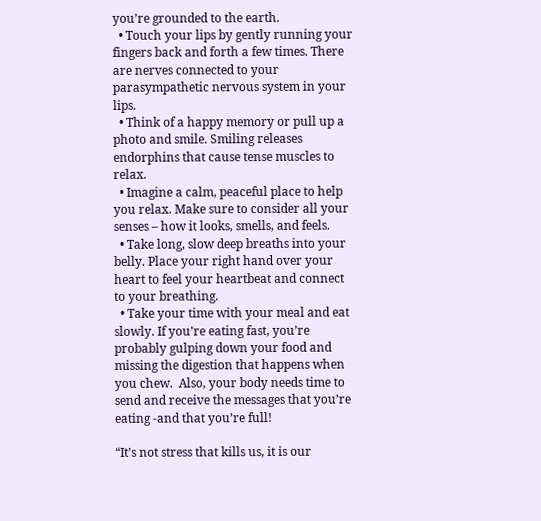you’re grounded to the earth.
  • Touch your lips by gently running your fingers back and forth a few times. There are nerves connected to your parasympathetic nervous system in your lips.
  • Think of a happy memory or pull up a photo and smile. Smiling releases endorphins that cause tense muscles to relax.
  • Imagine a calm, peaceful place to help you relax. Make sure to consider all your senses – how it looks, smells, and feels.
  • Take long, slow deep breaths into your belly. Place your right hand over your heart to feel your heartbeat and connect to your breathing.
  • Take your time with your meal and eat slowly. If you’re eating fast, you’re probably gulping down your food and missing the digestion that happens when you chew.  Also, your body needs time to send and receive the messages that you’re eating -and that you’re full!

“It’s not stress that kills us, it is our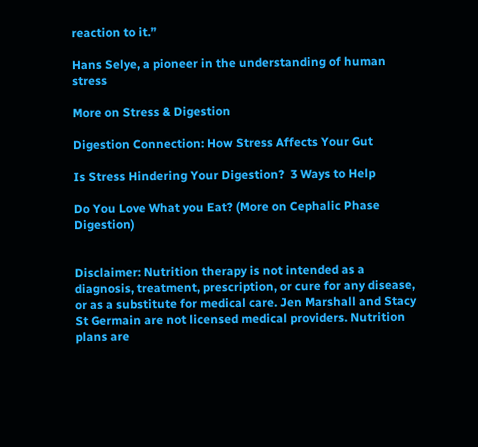reaction to it.”

Hans Selye, a pioneer in the understanding of human stress

More on Stress & Digestion

Digestion Connection: How Stress Affects Your Gut

Is Stress Hindering Your Digestion?  3 Ways to Help

Do You Love What you Eat? (More on Cephalic Phase Digestion)


Disclaimer: Nutrition therapy is not intended as a diagnosis, treatment, prescription, or cure for any disease, or as a substitute for medical care. Jen Marshall and Stacy St Germain are not licensed medical providers. Nutrition plans are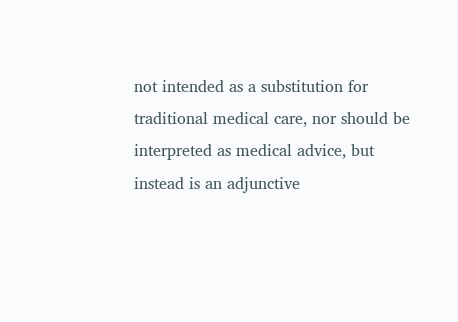not intended as a substitution for traditional medical care, nor should be interpreted as medical advice, but instead is an adjunctive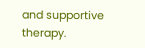and supportive therapy.